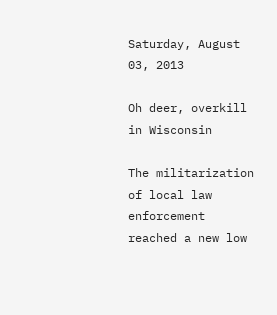Saturday, August 03, 2013

Oh deer, overkill in Wisconsin

The militarization of local law enforcement reached a new low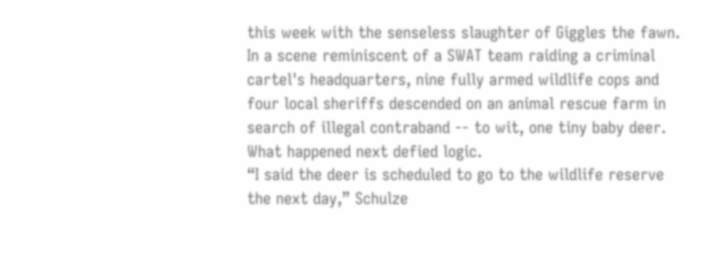this week with the senseless slaughter of Giggles the fawn. In a scene reminiscent of a SWAT team raiding a criminal cartel's headquarters, nine fully armed wildlife cops and four local sheriffs descended on an animal rescue farm in search of illegal contraband -- to wit, one tiny baby deer. What happened next defied logic.
“I said the deer is scheduled to go to the wildlife reserve the next day,” Schulze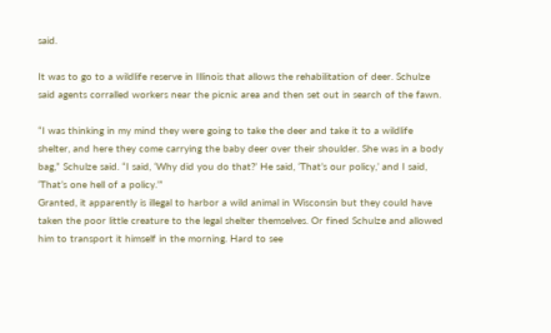said.

It was to go to a wildlife reserve in Illinois that allows the rehabilitation of deer. Schulze said agents corralled workers near the picnic area and then set out in search of the fawn.

“I was thinking in my mind they were going to take the deer and take it to a wildlife shelter, and here they come carrying the baby deer over their shoulder. She was in a body bag,” Schulze said. “I said, ‘Why did you do that?’ He said, ‘That’s our policy,’ and I said, ‘That’s one hell of a policy.’”
Granted, it apparently is illegal to harbor a wild animal in Wisconsin but they could have taken the poor little creature to the legal shelter themselves. Or fined Schulze and allowed him to transport it himself in the morning. Hard to see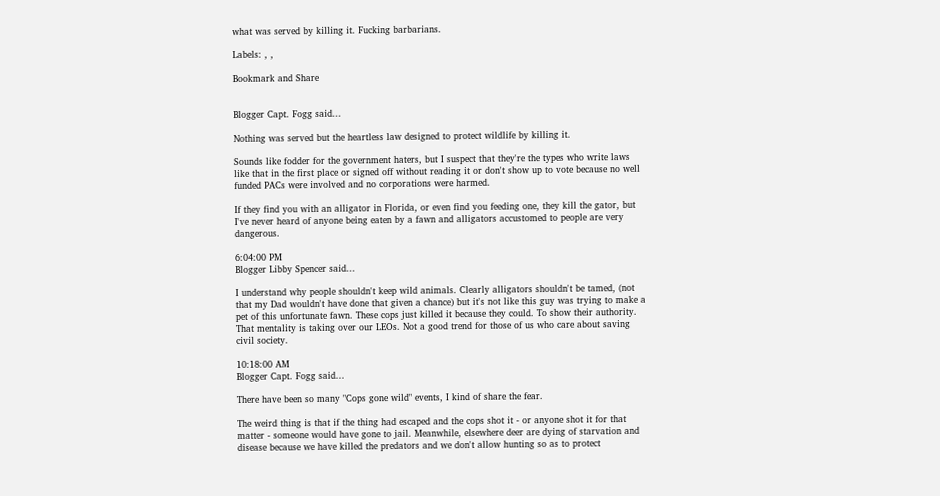what was served by killing it. Fucking barbarians.

Labels: , ,

Bookmark and Share


Blogger Capt. Fogg said...

Nothing was served but the heartless law designed to protect wildlife by killing it.

Sounds like fodder for the government haters, but I suspect that they're the types who write laws like that in the first place or signed off without reading it or don't show up to vote because no well funded PACs were involved and no corporations were harmed.

If they find you with an alligator in Florida, or even find you feeding one, they kill the gator, but I've never heard of anyone being eaten by a fawn and alligators accustomed to people are very dangerous.

6:04:00 PM
Blogger Libby Spencer said...

I understand why people shouldn't keep wild animals. Clearly alligators shouldn't be tamed, (not that my Dad wouldn't have done that given a chance) but it's not like this guy was trying to make a pet of this unfortunate fawn. These cops just killed it because they could. To show their authority. That mentality is taking over our LEOs. Not a good trend for those of us who care about saving civil society.

10:18:00 AM
Blogger Capt. Fogg said...

There have been so many "Cops gone wild" events, I kind of share the fear.

The weird thing is that if the thing had escaped and the cops shot it - or anyone shot it for that matter - someone would have gone to jail. Meanwhile, elsewhere deer are dying of starvation and disease because we have killed the predators and we don't allow hunting so as to protect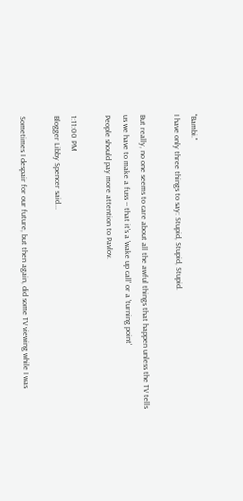"Bambi."
I have only three things to say: Stupid, Stupid, Stupid.

But really, no one seems to care about all the awful things that happen unless the TV tells us we have to make a fuss -- that it's a 'wake up call' or a 'turning point'
People should pay more attention to Pavlov.

1:11:00 PM
Blogger Libby Spencer said...

Sometimes I despair for our future, but then again, did some TV viewing while I was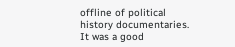offline of political history documentaries. It was a good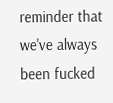reminder that we've always been fucked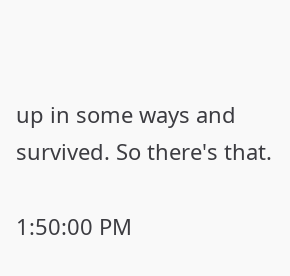up in some ways and survived. So there's that.

1:50:00 PM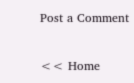Post a Comment

<< Home